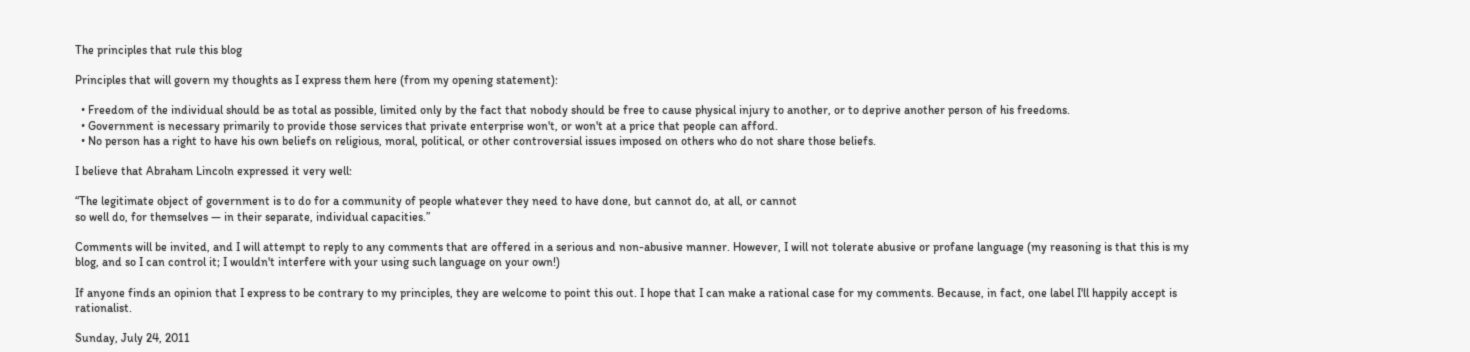The principles that rule this blog

Principles that will govern my thoughts as I express them here (from my opening statement):

  • Freedom of the individual should be as total as possible, limited only by the fact that nobody should be free to cause physical injury to another, or to deprive another person of his freedoms.
  • Government is necessary primarily to provide those services that private enterprise won't, or won't at a price that people can afford.
  • No person has a right to have his own beliefs on religious, moral, political, or other controversial issues imposed on others who do not share those beliefs.

I believe that Abraham Lincoln expressed it very well:

“The legitimate object of government is to do for a community of people whatever they need to have done, but cannot do, at all, or cannot
so well do, for themselves — in their separate, individual capacities.”

Comments will be invited, and I will attempt to reply to any comments that are offered in a serious and non-abusive manner. However, I will not tolerate abusive or profane language (my reasoning is that this is my blog, and so I can control it; I wouldn't interfere with your using such language on your own!)

If anyone finds an opinion that I express to be contrary to my principles, they are welcome to point this out. I hope that I can make a rational case for my comments. Because, in fact, one label I'll happily accept is rationalist.

Sunday, July 24, 2011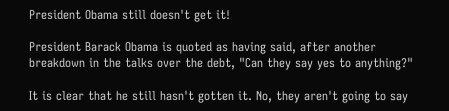President Obama still doesn't get it!

President Barack Obama is quoted as having said, after another breakdown in the talks over the debt, "Can they say yes to anything?"

It is clear that he still hasn't gotten it. No, they aren't going to say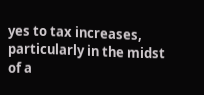yes to tax increases, particularly in the midst of a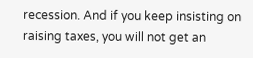recession. And if you keep insisting on raising taxes, you will not get an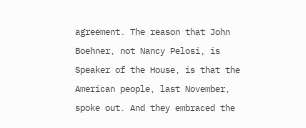agreement. The reason that John Boehner, not Nancy Pelosi, is Speaker of the House, is that the American people, last November, spoke out. And they embraced the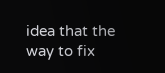idea that the way to fix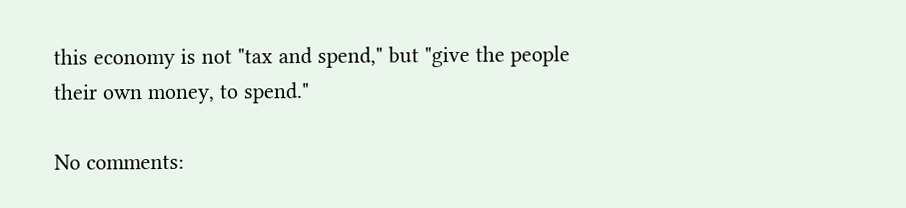this economy is not "tax and spend," but "give the people their own money, to spend."

No comments: